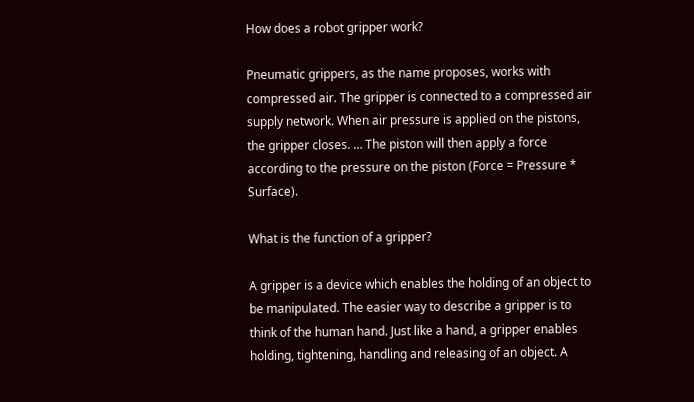How does a robot gripper work?

Pneumatic grippers, as the name proposes, works with compressed air. The gripper is connected to a compressed air supply network. When air pressure is applied on the pistons, the gripper closes. … The piston will then apply a force according to the pressure on the piston (Force = Pressure * Surface).

What is the function of a gripper?

A gripper is a device which enables the holding of an object to be manipulated. The easier way to describe a gripper is to think of the human hand. Just like a hand, a gripper enables holding, tightening, handling and releasing of an object. A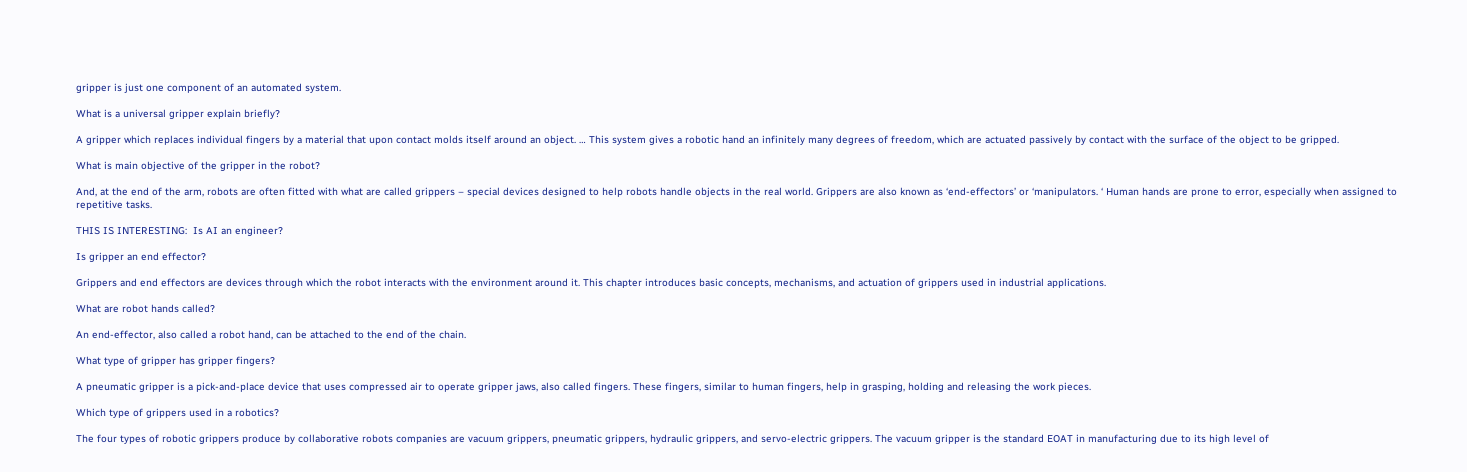gripper is just one component of an automated system.

What is a universal gripper explain briefly?

A gripper which replaces individual fingers by a material that upon contact molds itself around an object. … This system gives a robotic hand an infinitely many degrees of freedom, which are actuated passively by contact with the surface of the object to be gripped.

What is main objective of the gripper in the robot?

And, at the end of the arm, robots are often fitted with what are called grippers – special devices designed to help robots handle objects in the real world. Grippers are also known as ‘end-effectors’ or ‘manipulators. ‘ Human hands are prone to error, especially when assigned to repetitive tasks.

THIS IS INTERESTING:  Is AI an engineer?

Is gripper an end effector?

Grippers and end effectors are devices through which the robot interacts with the environment around it. This chapter introduces basic concepts, mechanisms, and actuation of grippers used in industrial applications.

What are robot hands called?

An end-effector, also called a robot hand, can be attached to the end of the chain.

What type of gripper has gripper fingers?

A pneumatic gripper is a pick-and-place device that uses compressed air to operate gripper jaws, also called fingers. These fingers, similar to human fingers, help in grasping, holding and releasing the work pieces.

Which type of grippers used in a robotics?

The four types of robotic grippers produce by collaborative robots companies are vacuum grippers, pneumatic grippers, hydraulic grippers, and servo-electric grippers. The vacuum gripper is the standard EOAT in manufacturing due to its high level of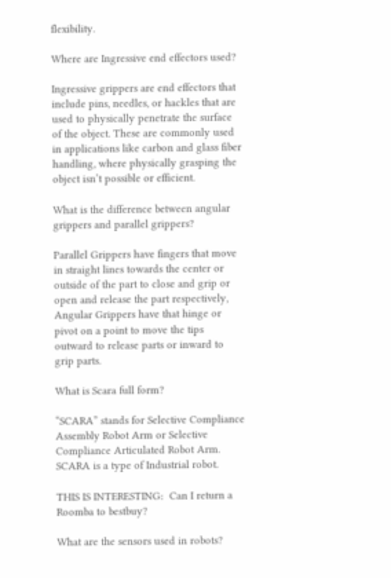flexibility.

Where are Ingressive end effectors used?

Ingressive grippers are end effectors that include pins, needles, or hackles that are used to physically penetrate the surface of the object. These are commonly used in applications like carbon and glass fiber handling, where physically grasping the object isn’t possible or efficient.

What is the difference between angular grippers and parallel grippers?

Parallel Grippers have fingers that move in straight lines towards the center or outside of the part to close and grip or open and release the part respectively, Angular Grippers have that hinge or pivot on a point to move the tips outward to release parts or inward to grip parts.

What is Scara full form?

“SCARA” stands for Selective Compliance Assembly Robot Arm or Selective Compliance Articulated Robot Arm. SCARA is a type of Industrial robot.

THIS IS INTERESTING:  Can I return a Roomba to bestbuy?

What are the sensors used in robots?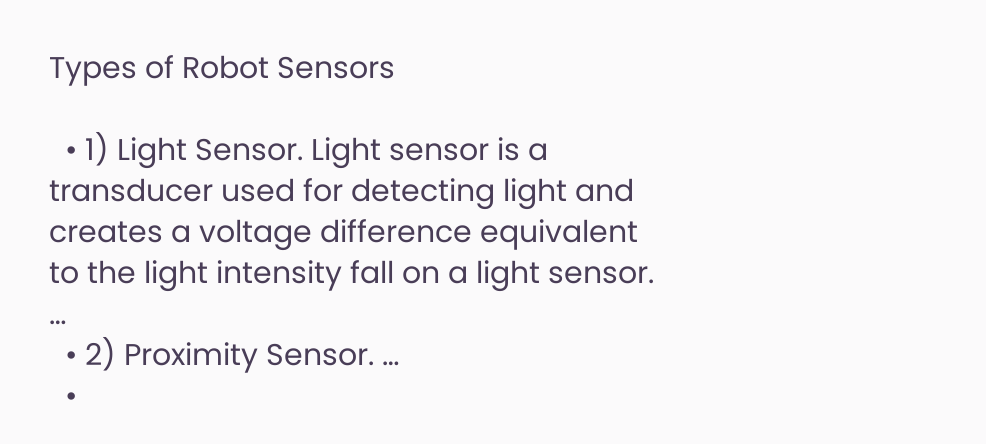Types of Robot Sensors

  • 1) Light Sensor. Light sensor is a transducer used for detecting light and creates a voltage difference equivalent to the light intensity fall on a light sensor. …
  • 2) Proximity Sensor. …
  •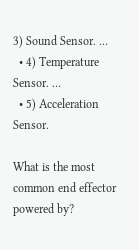3) Sound Sensor. …
  • 4) Temperature Sensor. …
  • 5) Acceleration Sensor.

What is the most common end effector powered by?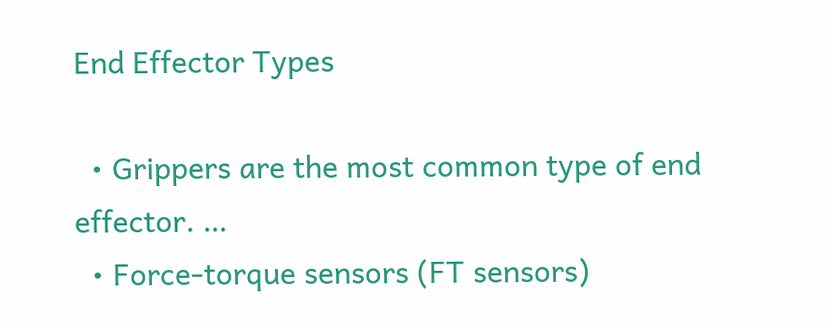End Effector Types

  • Grippers are the most common type of end effector. …
  • Force-torque sensors (FT sensors)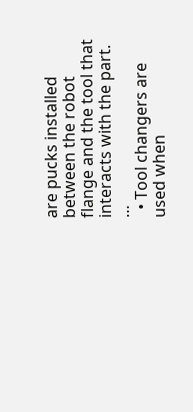are pucks installed between the robot flange and the tool that interacts with the part. …
  • Tool changers are used when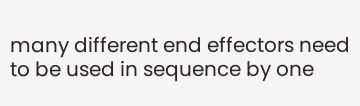many different end effectors need to be used in sequence by one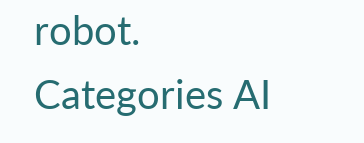robot.
Categories AI